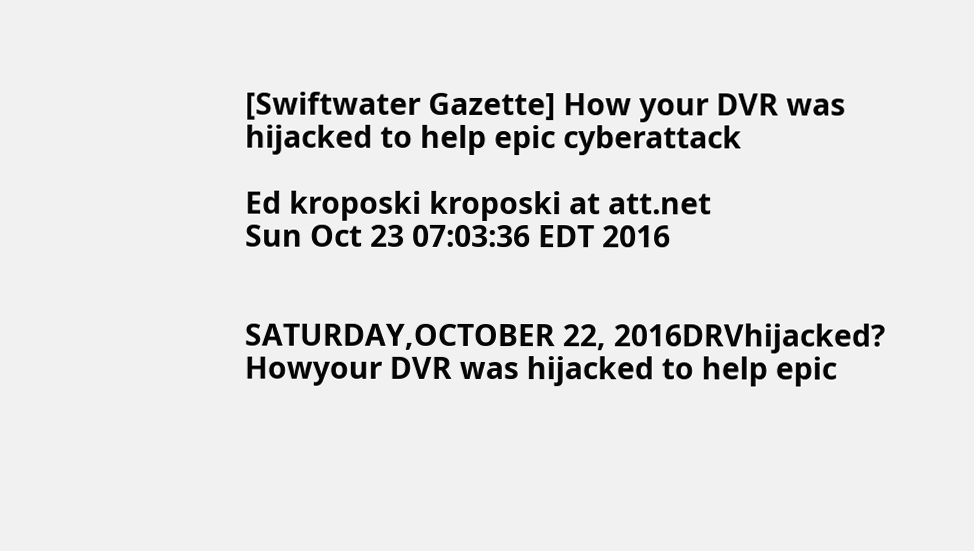[Swiftwater Gazette] How your DVR was hijacked to help epic cyberattack

Ed kroposki kroposki at att.net
Sun Oct 23 07:03:36 EDT 2016


SATURDAY,OCTOBER 22, 2016DRVhijacked?
Howyour DVR was hijacked to help epic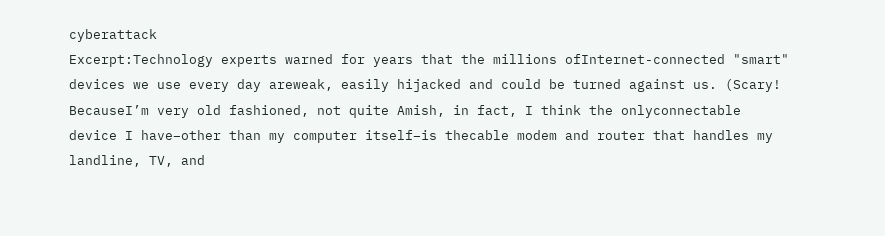cyberattack
Excerpt:Technology experts warned for years that the millions ofInternet-connected "smart" devices we use every day areweak, easily hijacked and could be turned against us. (Scary! BecauseI’m very old fashioned, not quite Amish, in fact, I think the onlyconnectable device I have–other than my computer itself–is thecable modem and router that handles my landline, TV, and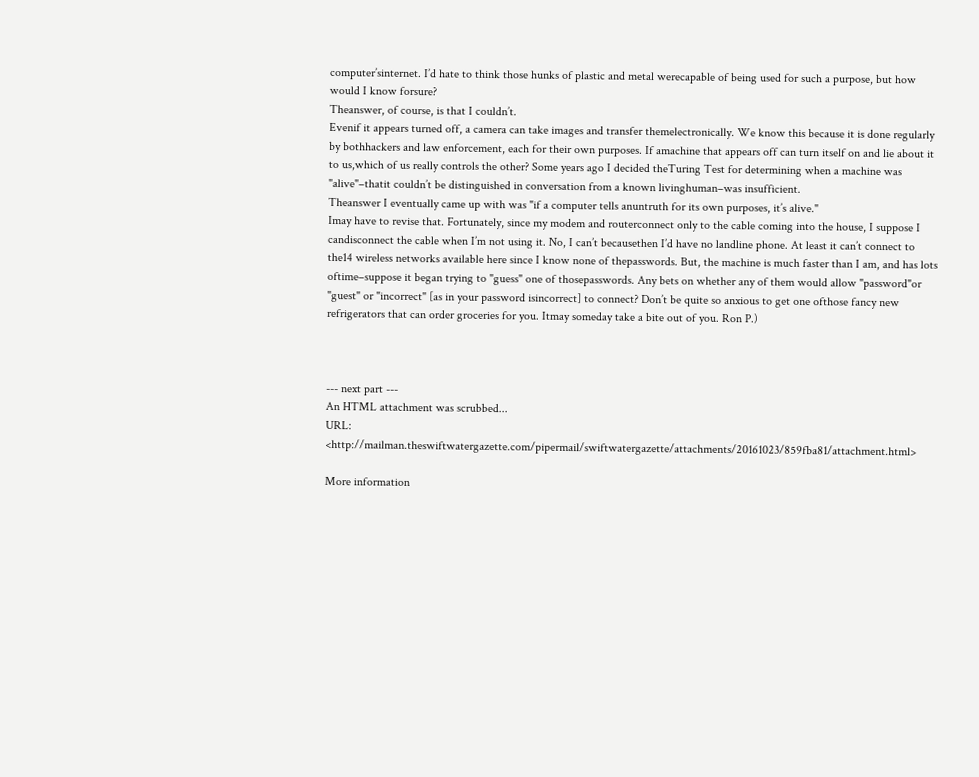computer’sinternet. I’d hate to think those hunks of plastic and metal werecapable of being used for such a purpose, but how would I know forsure?
Theanswer, of course, is that I couldn’t.
Evenif it appears turned off, a camera can take images and transfer themelectronically. We know this because it is done regularly by bothhackers and law enforcement, each for their own purposes. If amachine that appears off can turn itself on and lie about it to us,which of us really controls the other? Some years ago I decided theTuring Test for determining when a machine was "alive"–thatit couldn’t be distinguished in conversation from a known livinghuman–was insufficient.
Theanswer I eventually came up with was "if a computer tells anuntruth for its own purposes, it’s alive."
Imay have to revise that. Fortunately, since my modem and routerconnect only to the cable coming into the house, I suppose I candisconnect the cable when I’m not using it. No, I can’t becausethen I’d have no landline phone. At least it can’t connect to the14 wireless networks available here since I know none of thepasswords. But, the machine is much faster than I am, and has lots oftime–suppose it began trying to "guess" one of thosepasswords. Any bets on whether any of them would allow "password"or "guest" or "incorrect" [as in your password isincorrect] to connect? Don’t be quite so anxious to get one ofthose fancy new refrigerators that can order groceries for you. Itmay someday take a bite out of you. Ron P.)



--- next part ---
An HTML attachment was scrubbed...
URL: <http://mailman.theswiftwatergazette.com/pipermail/swiftwatergazette/attachments/20161023/859fba81/attachment.html>

More information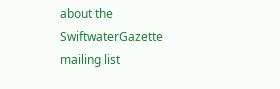about the SwiftwaterGazette mailing list